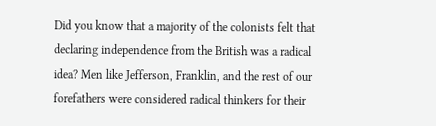Did you know that a majority of the colonists felt that declaring independence from the British was a radical idea? Men like Jefferson, Franklin, and the rest of our forefathers were considered radical thinkers for their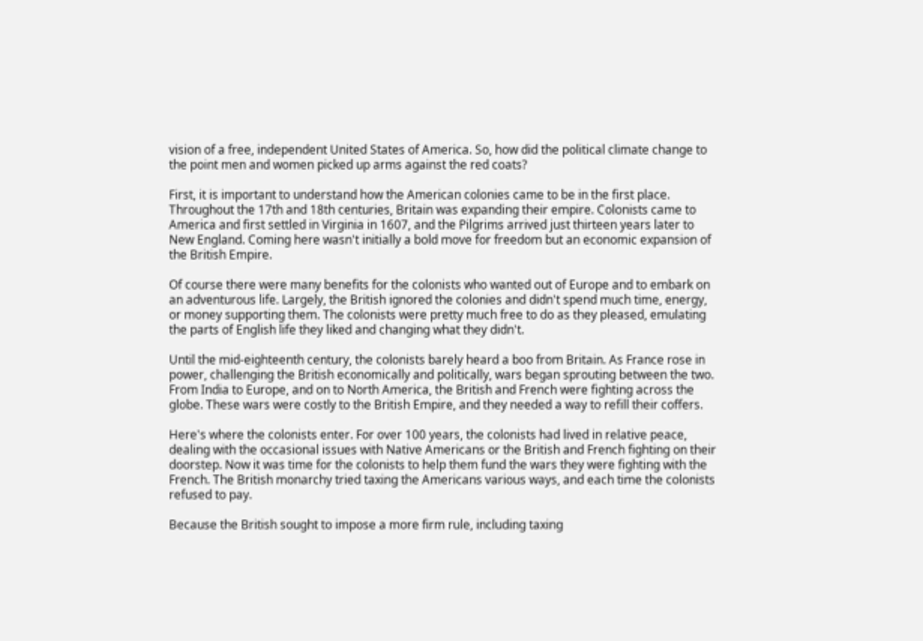vision of a free, independent United States of America. So, how did the political climate change to the point men and women picked up arms against the red coats?

First, it is important to understand how the American colonies came to be in the first place. Throughout the 17th and 18th centuries, Britain was expanding their empire. Colonists came to America and first settled in Virginia in 1607, and the Pilgrims arrived just thirteen years later to New England. Coming here wasn't initially a bold move for freedom but an economic expansion of the British Empire.

Of course there were many benefits for the colonists who wanted out of Europe and to embark on an adventurous life. Largely, the British ignored the colonies and didn't spend much time, energy, or money supporting them. The colonists were pretty much free to do as they pleased, emulating the parts of English life they liked and changing what they didn't.

Until the mid-eighteenth century, the colonists barely heard a boo from Britain. As France rose in power, challenging the British economically and politically, wars began sprouting between the two. From India to Europe, and on to North America, the British and French were fighting across the globe. These wars were costly to the British Empire, and they needed a way to refill their coffers.

Here's where the colonists enter. For over 100 years, the colonists had lived in relative peace, dealing with the occasional issues with Native Americans or the British and French fighting on their doorstep. Now it was time for the colonists to help them fund the wars they were fighting with the French. The British monarchy tried taxing the Americans various ways, and each time the colonists refused to pay.

Because the British sought to impose a more firm rule, including taxing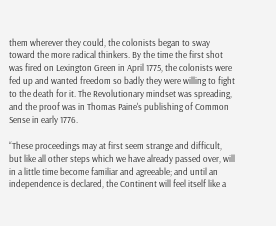them wherever they could, the colonists began to sway toward the more radical thinkers. By the time the first shot was fired on Lexington Green in April 1775, the colonists were fed up and wanted freedom so badly they were willing to fight to the death for it. The Revolutionary mindset was spreading, and the proof was in Thomas Paine's publishing of Common Sense in early 1776.

“These proceedings may at first seem strange and difficult, but like all other steps which we have already passed over, will in a little time become familiar and agreeable; and until an independence is declared, the Continent will feel itself like a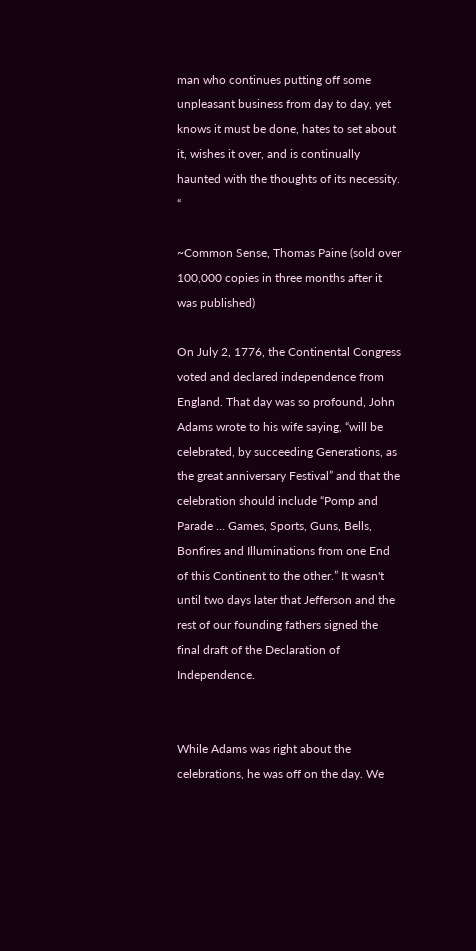man who continues putting off some unpleasant business from day to day, yet knows it must be done, hates to set about it, wishes it over, and is continually haunted with the thoughts of its necessity. “

~Common Sense, Thomas Paine (sold over 100,000 copies in three months after it was published)

On July 2, 1776, the Continental Congress voted and declared independence from England. That day was so profound, John Adams wrote to his wife saying, “will be celebrated, by succeeding Generations, as the great anniversary Festival” and that the celebration should include “Pomp and Parade … Games, Sports, Guns, Bells, Bonfires and Illuminations from one End of this Continent to the other.” It wasn't until two days later that Jefferson and the rest of our founding fathers signed the final draft of the Declaration of Independence.


While Adams was right about the celebrations, he was off on the day. We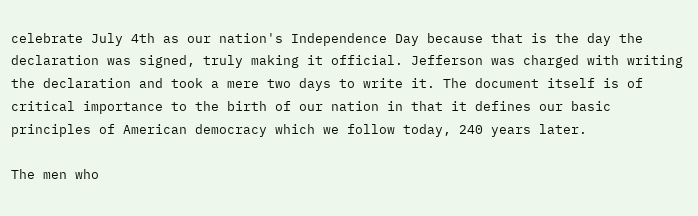celebrate July 4th as our nation's Independence Day because that is the day the declaration was signed, truly making it official. Jefferson was charged with writing the declaration and took a mere two days to write it. The document itself is of critical importance to the birth of our nation in that it defines our basic principles of American democracy which we follow today, 240 years later.

The men who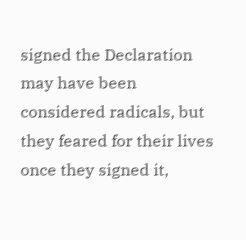signed the Declaration may have been considered radicals, but they feared for their lives once they signed it,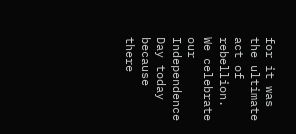for it was the ultimate act of rebellion. We celebrate our Independence Day today because there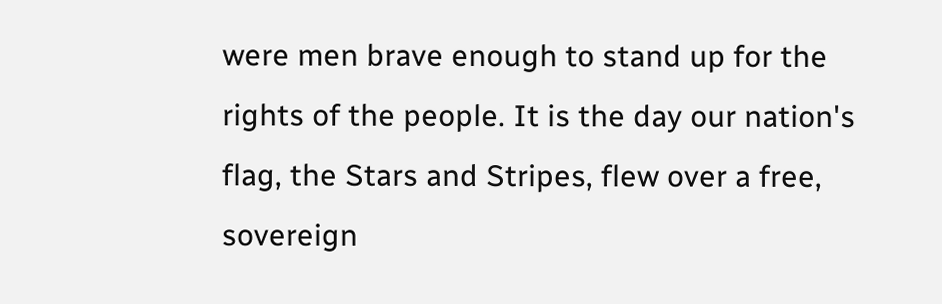were men brave enough to stand up for the rights of the people. It is the day our nation's flag, the Stars and Stripes, flew over a free, sovereign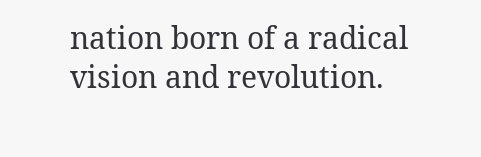nation born of a radical vision and revolution.